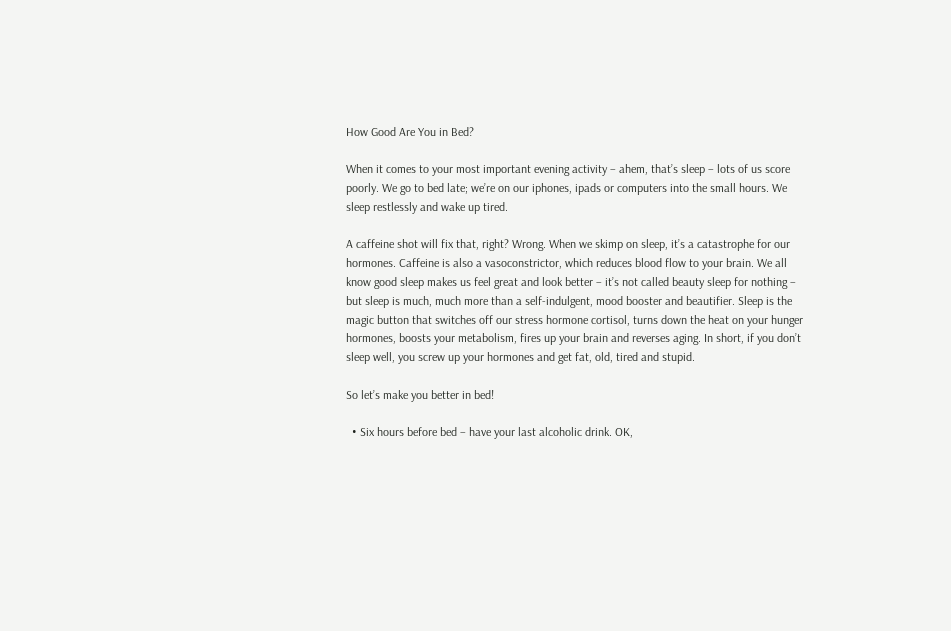How Good Are You in Bed?

When it comes to your most important evening activity – ahem, that’s sleep – lots of us score poorly. We go to bed late; we’re on our iphones, ipads or computers into the small hours. We sleep restlessly and wake up tired.

A caffeine shot will fix that, right? Wrong. When we skimp on sleep, it’s a catastrophe for our hormones. Caffeine is also a vasoconstrictor, which reduces blood flow to your brain. We all know good sleep makes us feel great and look better – it’s not called beauty sleep for nothing – but sleep is much, much more than a self-indulgent, mood booster and beautifier. Sleep is the magic button that switches off our stress hormone cortisol, turns down the heat on your hunger hormones, boosts your metabolism, fires up your brain and reverses aging. In short, if you don’t sleep well, you screw up your hormones and get fat, old, tired and stupid.

So let’s make you better in bed!

  • Six hours before bed – have your last alcoholic drink. OK,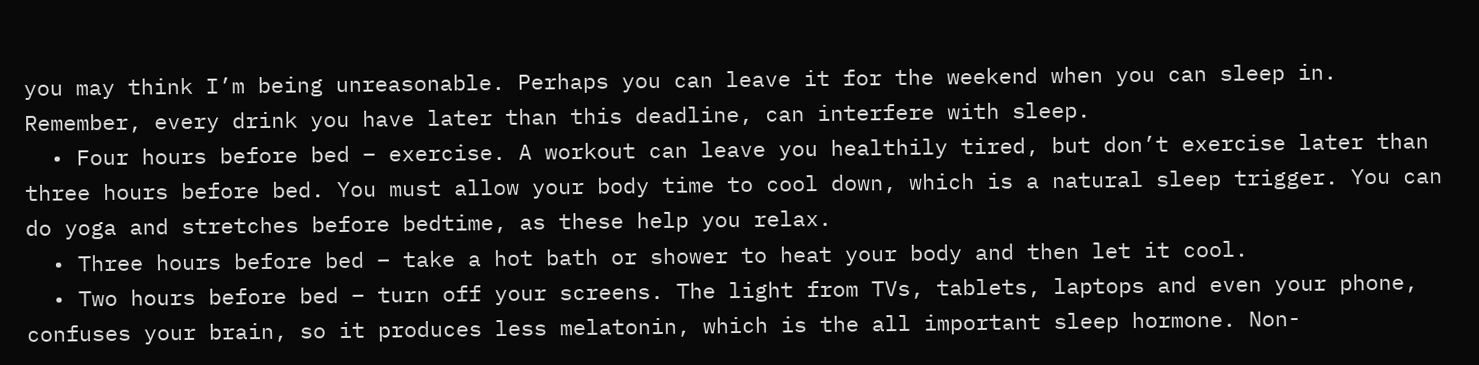you may think I’m being unreasonable. Perhaps you can leave it for the weekend when you can sleep in. Remember, every drink you have later than this deadline, can interfere with sleep.
  • Four hours before bed – exercise. A workout can leave you healthily tired, but don’t exercise later than three hours before bed. You must allow your body time to cool down, which is a natural sleep trigger. You can do yoga and stretches before bedtime, as these help you relax.
  • Three hours before bed – take a hot bath or shower to heat your body and then let it cool.
  • Two hours before bed – turn off your screens. The light from TVs, tablets, laptops and even your phone, confuses your brain, so it produces less melatonin, which is the all important sleep hormone. Non-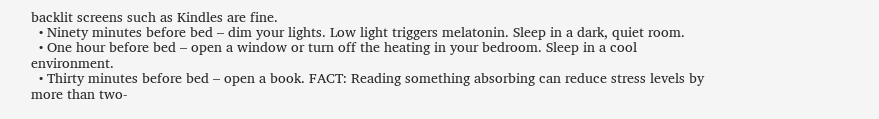backlit screens such as Kindles are fine.
  • Ninety minutes before bed – dim your lights. Low light triggers melatonin. Sleep in a dark, quiet room.
  • One hour before bed – open a window or turn off the heating in your bedroom. Sleep in a cool environment.
  • Thirty minutes before bed – open a book. FACT: Reading something absorbing can reduce stress levels by more than two-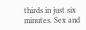thirds in just six minutes. Sex and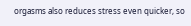orgasms also reduces stress even quicker, so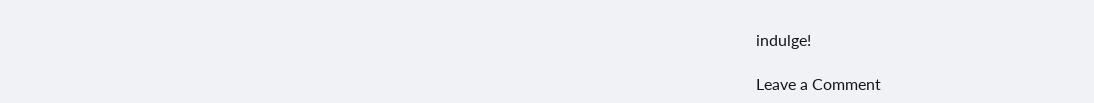indulge!

Leave a Comment